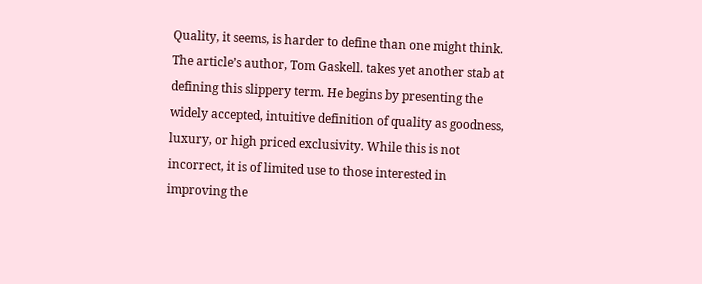Quality, it seems, is harder to define than one might think. The article’s author, Tom Gaskell. takes yet another stab at defining this slippery term. He begins by presenting the widely accepted, intuitive definition of quality as goodness, luxury, or high priced exclusivity. While this is not incorrect, it is of limited use to those interested in improving the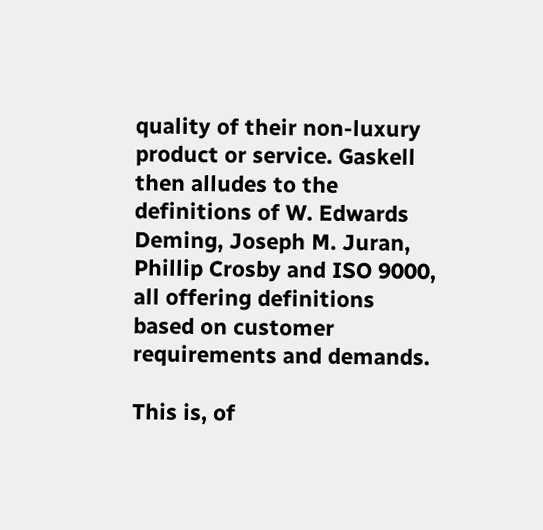quality of their non-luxury product or service. Gaskell then alludes to the definitions of W. Edwards Deming, Joseph M. Juran, Phillip Crosby and ISO 9000, all offering definitions based on customer requirements and demands.

This is, of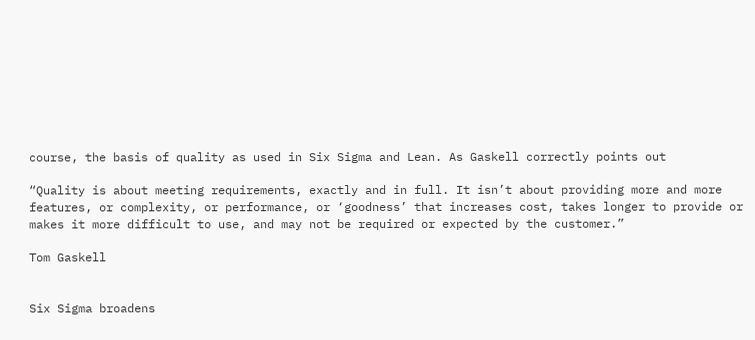course, the basis of quality as used in Six Sigma and Lean. As Gaskell correctly points out

“Quality is about meeting requirements, exactly and in full. It isn’t about providing more and more features, or complexity, or performance, or ‘goodness’ that increases cost, takes longer to provide or makes it more difficult to use, and may not be required or expected by the customer.”

Tom Gaskell


Six Sigma broadens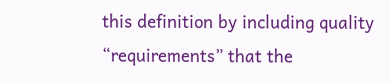this definition by including quality “requirements” that the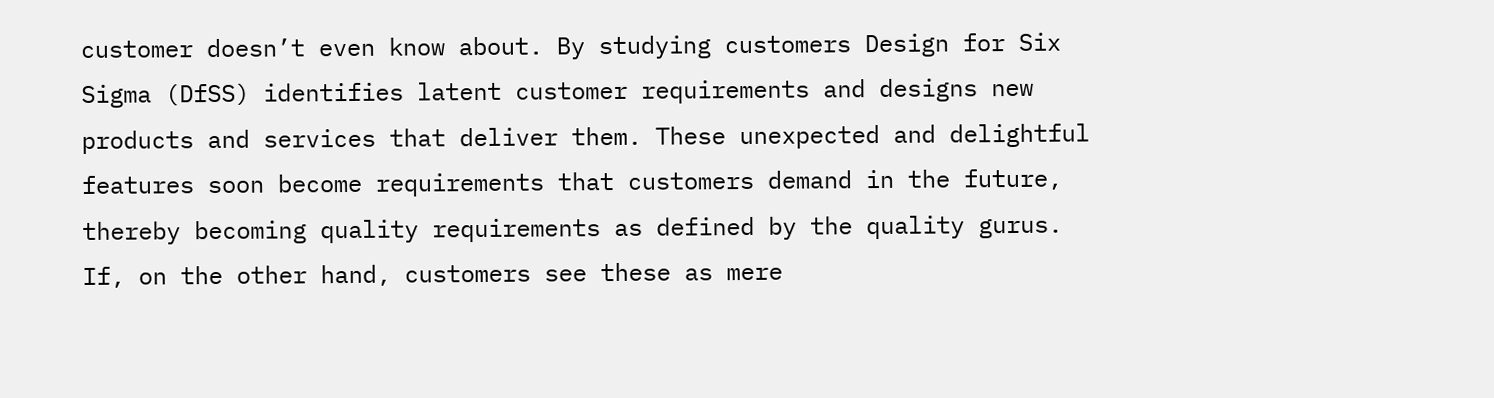customer doesn’t even know about. By studying customers Design for Six Sigma (DfSS) identifies latent customer requirements and designs new products and services that deliver them. These unexpected and delightful features soon become requirements that customers demand in the future, thereby becoming quality requirements as defined by the quality gurus. If, on the other hand, customers see these as mere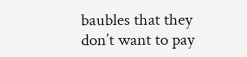baubles that they don’t want to pay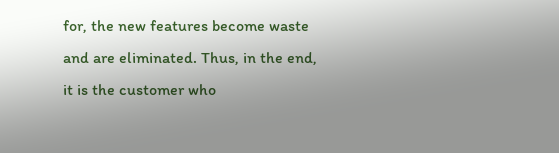for, the new features become waste and are eliminated. Thus, in the end, it is the customer who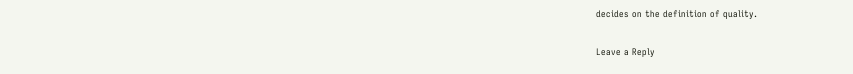decides on the definition of quality.

Leave a Reply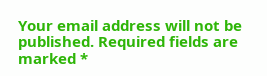Your email address will not be published. Required fields are marked *